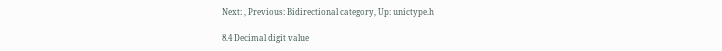Next: , Previous: Bidirectional category, Up: unictype.h

8.4 Decimal digit value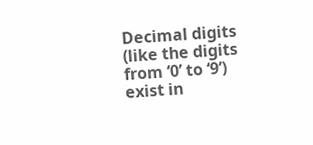Decimal digits (like the digits from ‘0’ to ‘9’) exist in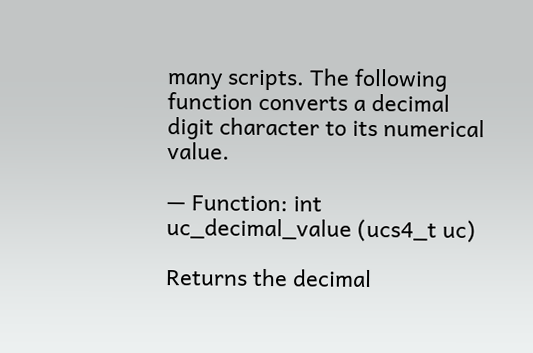many scripts. The following function converts a decimal digit character to its numerical value.

— Function: int uc_decimal_value (ucs4_t uc)

Returns the decimal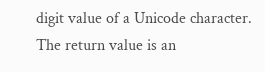digit value of a Unicode character. The return value is an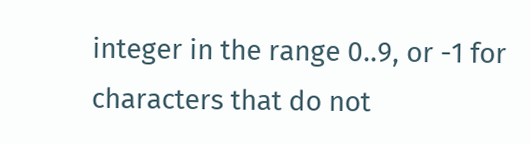integer in the range 0..9, or -1 for characters that do not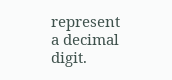represent a decimal digit.